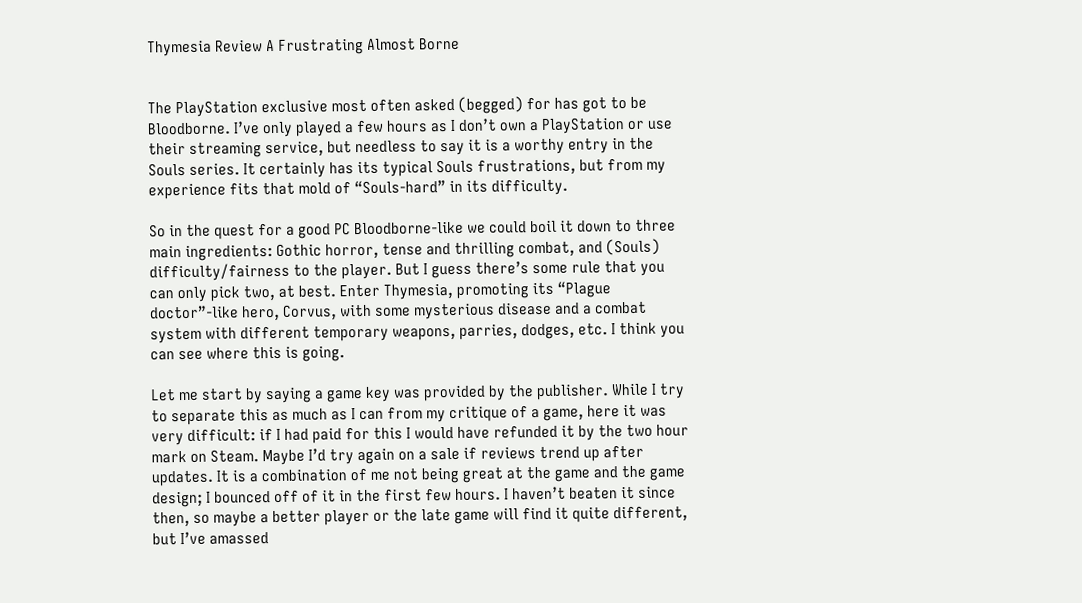Thymesia Review A Frustrating Almost Borne


The PlayStation exclusive most often asked (begged) for has got to be Bloodborne. I’ve only played a few hours as I don’t own a PlayStation or use their streaming service, but needless to say it is a worthy entry in the Souls series. It certainly has its typical Souls frustrations, but from my experience fits that mold of “Souls-hard” in its difficulty.

So in the quest for a good PC Bloodborne-like we could boil it down to three main ingredients: Gothic horror, tense and thrilling combat, and (Souls) difficulty/fairness to the player. But I guess there’s some rule that you can only pick two, at best. Enter Thymesia, promoting its “Plague doctor”-like hero, Corvus, with some mysterious disease and a combat system with different temporary weapons, parries, dodges, etc. I think you can see where this is going.

Let me start by saying a game key was provided by the publisher. While I try to separate this as much as I can from my critique of a game, here it was very difficult: if I had paid for this I would have refunded it by the two hour mark on Steam. Maybe I’d try again on a sale if reviews trend up after updates. It is a combination of me not being great at the game and the game design; I bounced off of it in the first few hours. I haven’t beaten it since then, so maybe a better player or the late game will find it quite different, but I’ve amassed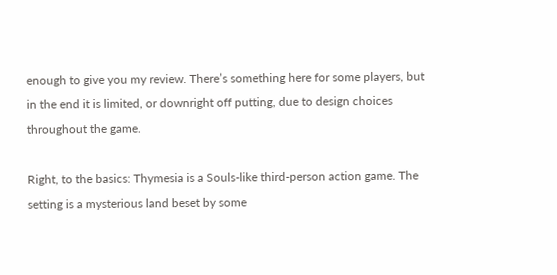enough to give you my review. There’s something here for some players, but in the end it is limited, or downright off putting, due to design choices throughout the game.

Right, to the basics: Thymesia is a Souls-like third-person action game. The setting is a mysterious land beset by some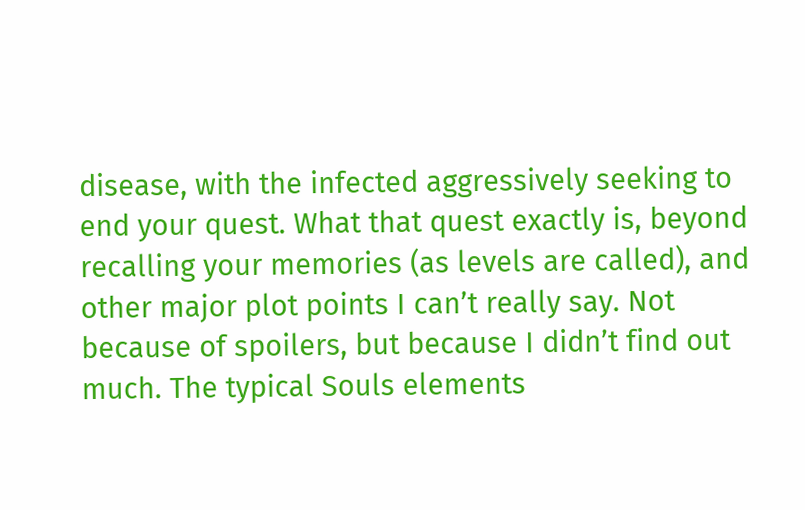disease, with the infected aggressively seeking to end your quest. What that quest exactly is, beyond recalling your memories (as levels are called), and other major plot points I can’t really say. Not because of spoilers, but because I didn’t find out much. The typical Souls elements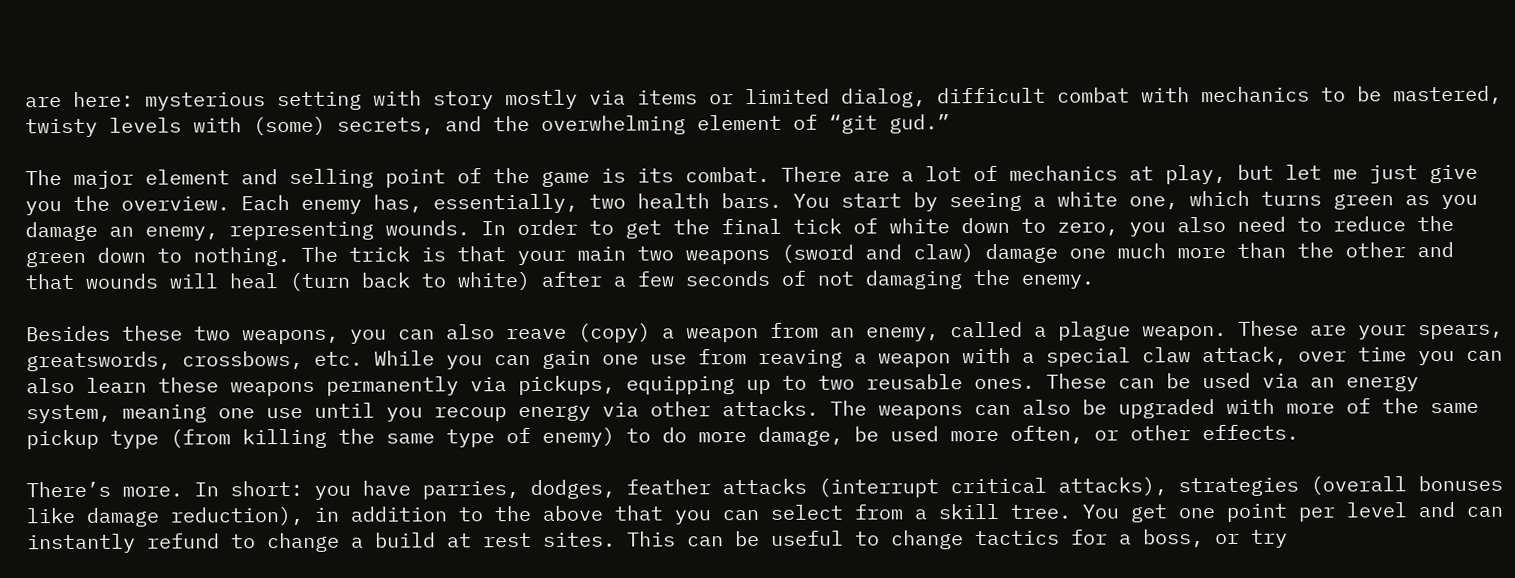are here: mysterious setting with story mostly via items or limited dialog, difficult combat with mechanics to be mastered, twisty levels with (some) secrets, and the overwhelming element of “git gud.”

The major element and selling point of the game is its combat. There are a lot of mechanics at play, but let me just give you the overview. Each enemy has, essentially, two health bars. You start by seeing a white one, which turns green as you damage an enemy, representing wounds. In order to get the final tick of white down to zero, you also need to reduce the green down to nothing. The trick is that your main two weapons (sword and claw) damage one much more than the other and that wounds will heal (turn back to white) after a few seconds of not damaging the enemy.

Besides these two weapons, you can also reave (copy) a weapon from an enemy, called a plague weapon. These are your spears, greatswords, crossbows, etc. While you can gain one use from reaving a weapon with a special claw attack, over time you can also learn these weapons permanently via pickups, equipping up to two reusable ones. These can be used via an energy system, meaning one use until you recoup energy via other attacks. The weapons can also be upgraded with more of the same pickup type (from killing the same type of enemy) to do more damage, be used more often, or other effects.

There’s more. In short: you have parries, dodges, feather attacks (interrupt critical attacks), strategies (overall bonuses like damage reduction), in addition to the above that you can select from a skill tree. You get one point per level and can instantly refund to change a build at rest sites. This can be useful to change tactics for a boss, or try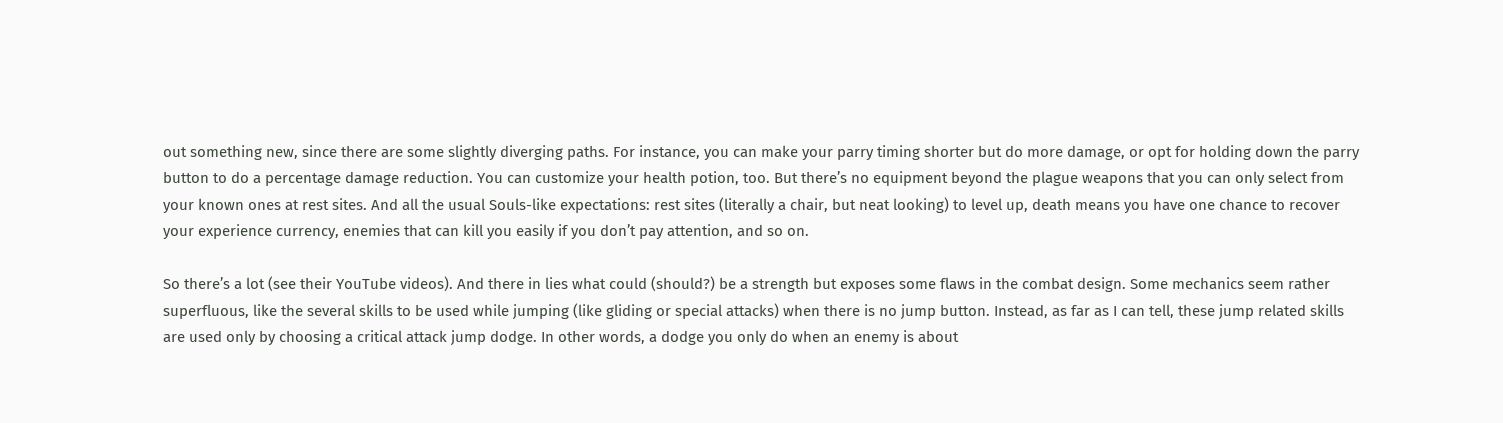out something new, since there are some slightly diverging paths. For instance, you can make your parry timing shorter but do more damage, or opt for holding down the parry button to do a percentage damage reduction. You can customize your health potion, too. But there’s no equipment beyond the plague weapons that you can only select from your known ones at rest sites. And all the usual Souls-like expectations: rest sites (literally a chair, but neat looking) to level up, death means you have one chance to recover your experience currency, enemies that can kill you easily if you don’t pay attention, and so on.

So there’s a lot (see their YouTube videos). And there in lies what could (should?) be a strength but exposes some flaws in the combat design. Some mechanics seem rather superfluous, like the several skills to be used while jumping (like gliding or special attacks) when there is no jump button. Instead, as far as I can tell, these jump related skills are used only by choosing a critical attack jump dodge. In other words, a dodge you only do when an enemy is about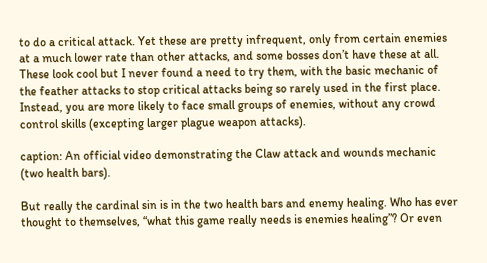to do a critical attack. Yet these are pretty infrequent, only from certain enemies at a much lower rate than other attacks, and some bosses don’t have these at all. These look cool but I never found a need to try them, with the basic mechanic of the feather attacks to stop critical attacks being so rarely used in the first place. Instead, you are more likely to face small groups of enemies, without any crowd control skills (excepting larger plague weapon attacks).

caption: An official video demonstrating the Claw attack and wounds mechanic (two health bars).

But really the cardinal sin is in the two health bars and enemy healing. Who has ever thought to themselves, “what this game really needs is enemies healing”? Or even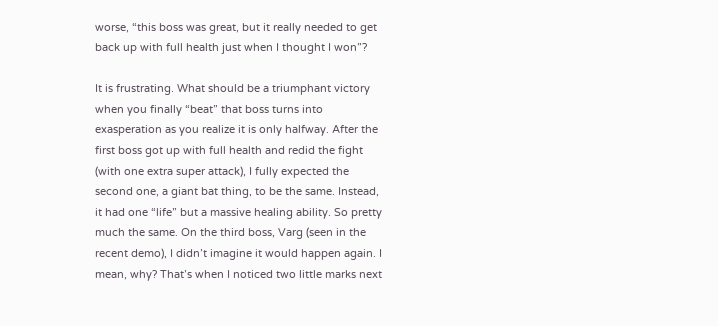worse, “this boss was great, but it really needed to get back up with full health just when I thought I won”?

It is frustrating. What should be a triumphant victory when you finally “beat” that boss turns into exasperation as you realize it is only halfway. After the first boss got up with full health and redid the fight (with one extra super attack), I fully expected the second one, a giant bat thing, to be the same. Instead, it had one “life” but a massive healing ability. So pretty much the same. On the third boss, Varg (seen in the recent demo), I didn’t imagine it would happen again. I mean, why? That’s when I noticed two little marks next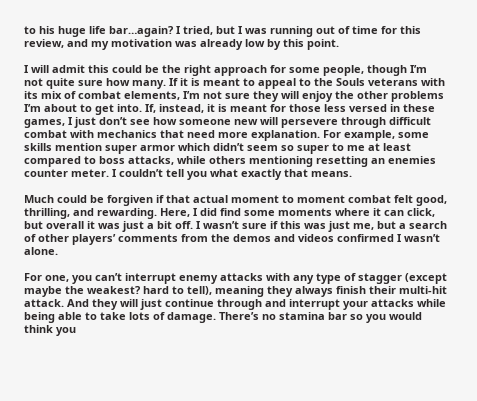to his huge life bar…again? I tried, but I was running out of time for this review, and my motivation was already low by this point.

I will admit this could be the right approach for some people, though I’m not quite sure how many. If it is meant to appeal to the Souls veterans with its mix of combat elements, I’m not sure they will enjoy the other problems I’m about to get into. If, instead, it is meant for those less versed in these games, I just don’t see how someone new will persevere through difficult combat with mechanics that need more explanation. For example, some skills mention super armor which didn’t seem so super to me at least compared to boss attacks, while others mentioning resetting an enemies counter meter. I couldn’t tell you what exactly that means.

Much could be forgiven if that actual moment to moment combat felt good, thrilling, and rewarding. Here, I did find some moments where it can click, but overall it was just a bit off. I wasn’t sure if this was just me, but a search of other players’ comments from the demos and videos confirmed I wasn’t alone.

For one, you can’t interrupt enemy attacks with any type of stagger (except maybe the weakest? hard to tell), meaning they always finish their multi-hit attack. And they will just continue through and interrupt your attacks while being able to take lots of damage. There’s no stamina bar so you would think you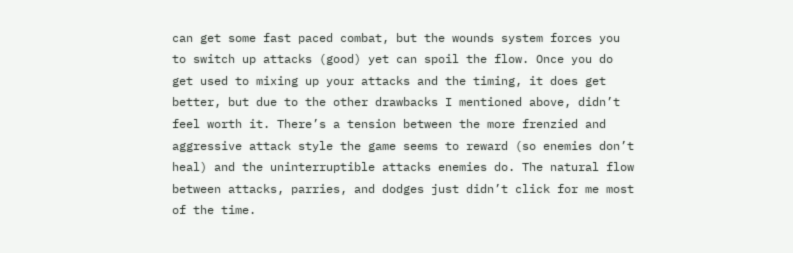can get some fast paced combat, but the wounds system forces you to switch up attacks (good) yet can spoil the flow. Once you do get used to mixing up your attacks and the timing, it does get better, but due to the other drawbacks I mentioned above, didn’t feel worth it. There’s a tension between the more frenzied and aggressive attack style the game seems to reward (so enemies don’t heal) and the uninterruptible attacks enemies do. The natural flow between attacks, parries, and dodges just didn’t click for me most of the time.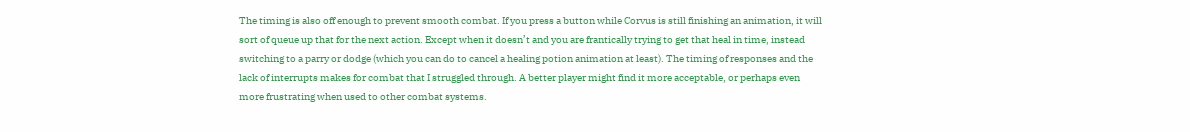The timing is also off enough to prevent smooth combat. If you press a button while Corvus is still finishing an animation, it will sort of queue up that for the next action. Except when it doesn’t and you are frantically trying to get that heal in time, instead switching to a parry or dodge (which you can do to cancel a healing potion animation at least). The timing of responses and the lack of interrupts makes for combat that I struggled through. A better player might find it more acceptable, or perhaps even more frustrating when used to other combat systems.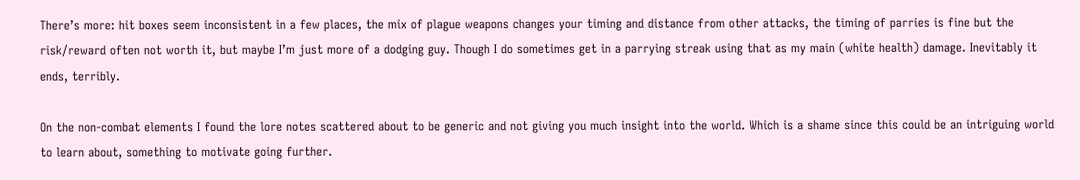There’s more: hit boxes seem inconsistent in a few places, the mix of plague weapons changes your timing and distance from other attacks, the timing of parries is fine but the risk/reward often not worth it, but maybe I’m just more of a dodging guy. Though I do sometimes get in a parrying streak using that as my main (white health) damage. Inevitably it ends, terribly.

On the non-combat elements I found the lore notes scattered about to be generic and not giving you much insight into the world. Which is a shame since this could be an intriguing world to learn about, something to motivate going further.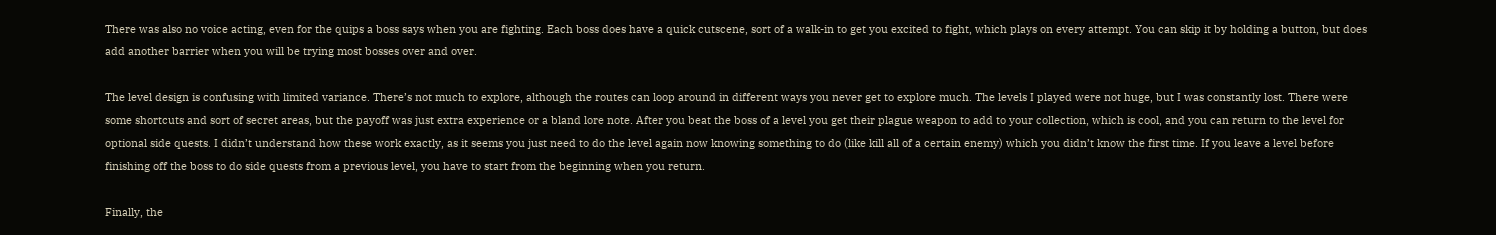There was also no voice acting, even for the quips a boss says when you are fighting. Each boss does have a quick cutscene, sort of a walk-in to get you excited to fight, which plays on every attempt. You can skip it by holding a button, but does add another barrier when you will be trying most bosses over and over.

The level design is confusing with limited variance. There’s not much to explore, although the routes can loop around in different ways you never get to explore much. The levels I played were not huge, but I was constantly lost. There were some shortcuts and sort of secret areas, but the payoff was just extra experience or a bland lore note. After you beat the boss of a level you get their plague weapon to add to your collection, which is cool, and you can return to the level for optional side quests. I didn’t understand how these work exactly, as it seems you just need to do the level again now knowing something to do (like kill all of a certain enemy) which you didn’t know the first time. If you leave a level before finishing off the boss to do side quests from a previous level, you have to start from the beginning when you return.

Finally, the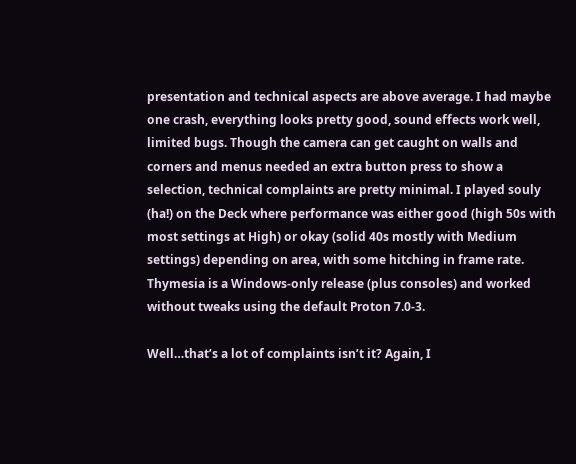presentation and technical aspects are above average. I had maybe one crash, everything looks pretty good, sound effects work well, limited bugs. Though the camera can get caught on walls and corners and menus needed an extra button press to show a selection, technical complaints are pretty minimal. I played souly (ha!) on the Deck where performance was either good (high 50s with most settings at High) or okay (solid 40s mostly with Medium settings) depending on area, with some hitching in frame rate. Thymesia is a Windows-only release (plus consoles) and worked without tweaks using the default Proton 7.0-3.

Well…that’s a lot of complaints isn’t it? Again, I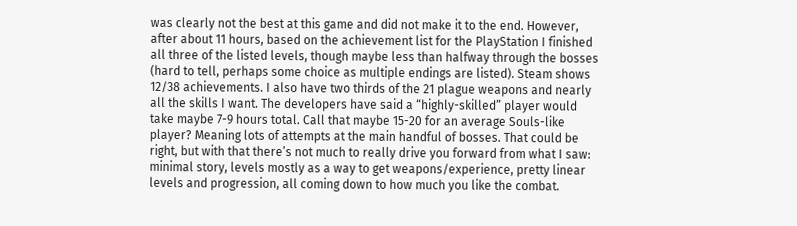was clearly not the best at this game and did not make it to the end. However, after about 11 hours, based on the achievement list for the PlayStation I finished all three of the listed levels, though maybe less than halfway through the bosses (hard to tell, perhaps some choice as multiple endings are listed). Steam shows 12/38 achievements. I also have two thirds of the 21 plague weapons and nearly all the skills I want. The developers have said a “highly-skilled” player would take maybe 7-9 hours total. Call that maybe 15-20 for an average Souls-like player? Meaning lots of attempts at the main handful of bosses. That could be right, but with that there’s not much to really drive you forward from what I saw: minimal story, levels mostly as a way to get weapons/experience, pretty linear levels and progression, all coming down to how much you like the combat.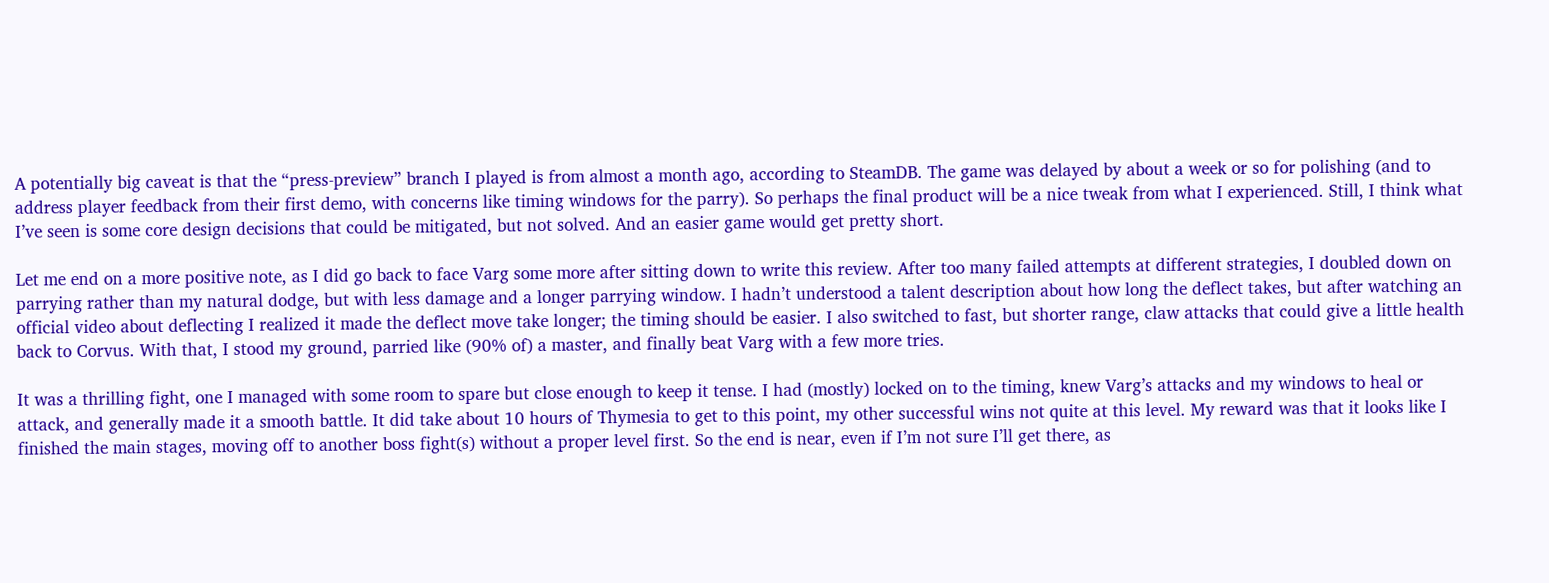A potentially big caveat is that the “press-preview” branch I played is from almost a month ago, according to SteamDB. The game was delayed by about a week or so for polishing (and to address player feedback from their first demo, with concerns like timing windows for the parry). So perhaps the final product will be a nice tweak from what I experienced. Still, I think what I’ve seen is some core design decisions that could be mitigated, but not solved. And an easier game would get pretty short.

Let me end on a more positive note, as I did go back to face Varg some more after sitting down to write this review. After too many failed attempts at different strategies, I doubled down on parrying rather than my natural dodge, but with less damage and a longer parrying window. I hadn’t understood a talent description about how long the deflect takes, but after watching an official video about deflecting I realized it made the deflect move take longer; the timing should be easier. I also switched to fast, but shorter range, claw attacks that could give a little health back to Corvus. With that, I stood my ground, parried like (90% of) a master, and finally beat Varg with a few more tries.

It was a thrilling fight, one I managed with some room to spare but close enough to keep it tense. I had (mostly) locked on to the timing, knew Varg’s attacks and my windows to heal or attack, and generally made it a smooth battle. It did take about 10 hours of Thymesia to get to this point, my other successful wins not quite at this level. My reward was that it looks like I finished the main stages, moving off to another boss fight(s) without a proper level first. So the end is near, even if I’m not sure I’ll get there, as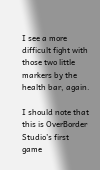I see a more difficult fight with those two little markers by the health bar, again.

I should note that this is OverBorder Studio’s first game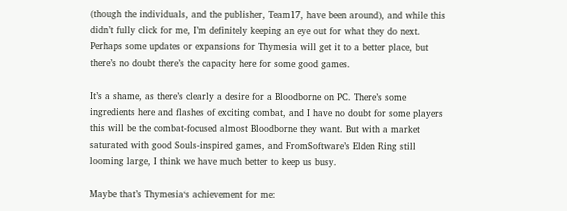(though the individuals, and the publisher, Team17, have been around), and while this didn’t fully click for me, I’m definitely keeping an eye out for what they do next. Perhaps some updates or expansions for Thymesia will get it to a better place, but there’s no doubt there’s the capacity here for some good games.

It’s a shame, as there’s clearly a desire for a Bloodborne on PC. There’s some ingredients here and flashes of exciting combat, and I have no doubt for some players this will be the combat-focused almost Bloodborne they want. But with a market saturated with good Souls-inspired games, and FromSoftware’s Elden Ring still looming large, I think we have much better to keep us busy.

Maybe that’s Thymesia‘s achievement for me: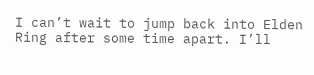I can’t wait to jump back into Elden Ring after some time apart. I’ll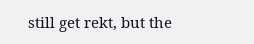still get rekt, but the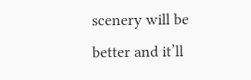scenery will be better and it’ll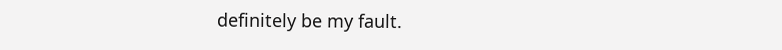definitely be my fault.